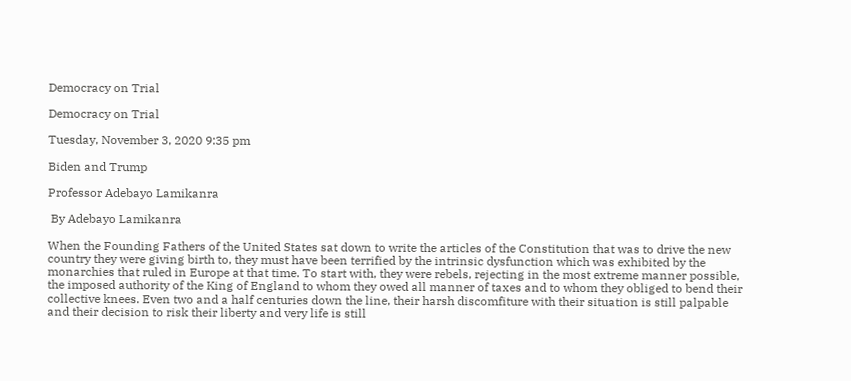Democracy on Trial

Democracy on Trial

Tuesday, November 3, 2020 9:35 pm

Biden and Trump

Professor Adebayo Lamikanra

 By Adebayo Lamikanra

When the Founding Fathers of the United States sat down to write the articles of the Constitution that was to drive the new country they were giving birth to, they must have been terrified by the intrinsic dysfunction which was exhibited by the monarchies that ruled in Europe at that time. To start with, they were rebels, rejecting in the most extreme manner possible, the imposed authority of the King of England to whom they owed all manner of taxes and to whom they obliged to bend their collective knees. Even two and a half centuries down the line, their harsh discomfiture with their situation is still palpable and their decision to risk their liberty and very life is still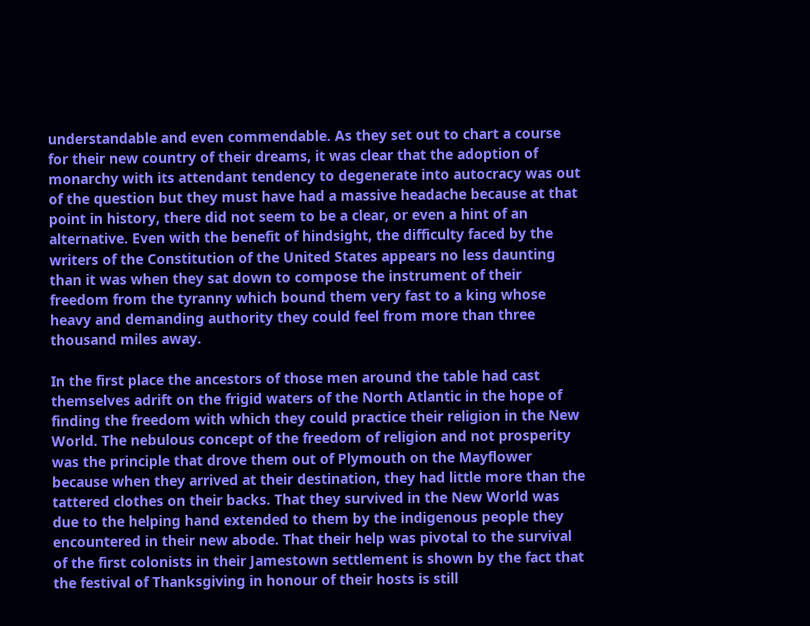understandable and even commendable. As they set out to chart a course for their new country of their dreams, it was clear that the adoption of monarchy with its attendant tendency to degenerate into autocracy was out of the question but they must have had a massive headache because at that point in history, there did not seem to be a clear, or even a hint of an alternative. Even with the benefit of hindsight, the difficulty faced by the writers of the Constitution of the United States appears no less daunting than it was when they sat down to compose the instrument of their freedom from the tyranny which bound them very fast to a king whose heavy and demanding authority they could feel from more than three thousand miles away.

In the first place the ancestors of those men around the table had cast themselves adrift on the frigid waters of the North Atlantic in the hope of finding the freedom with which they could practice their religion in the New World. The nebulous concept of the freedom of religion and not prosperity was the principle that drove them out of Plymouth on the Mayflower because when they arrived at their destination, they had little more than the tattered clothes on their backs. That they survived in the New World was due to the helping hand extended to them by the indigenous people they encountered in their new abode. That their help was pivotal to the survival of the first colonists in their Jamestown settlement is shown by the fact that the festival of Thanksgiving in honour of their hosts is still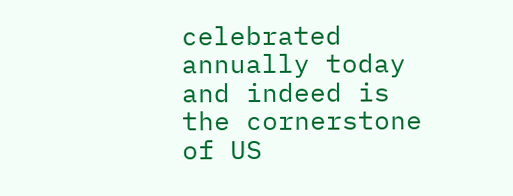celebrated annually today and indeed is the cornerstone of US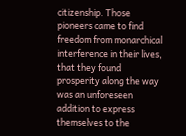citizenship. Those pioneers came to find freedom from monarchical interference in their lives, that they found prosperity along the way was an unforeseen addition to express themselves to the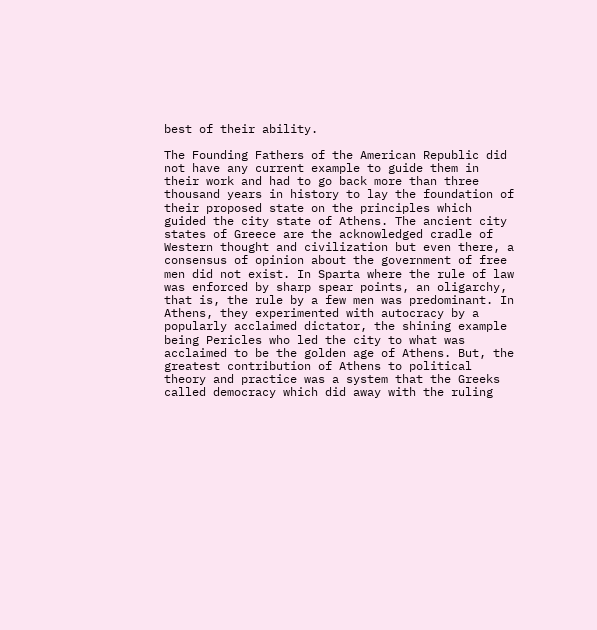best of their ability.

The Founding Fathers of the American Republic did not have any current example to guide them in their work and had to go back more than three thousand years in history to lay the foundation of their proposed state on the principles which guided the city state of Athens. The ancient city states of Greece are the acknowledged cradle of Western thought and civilization but even there, a consensus of opinion about the government of free men did not exist. In Sparta where the rule of law was enforced by sharp spear points, an oligarchy, that is, the rule by a few men was predominant. In Athens, they experimented with autocracy by a popularly acclaimed dictator, the shining example being Pericles who led the city to what was acclaimed to be the golden age of Athens. But, the greatest contribution of Athens to political theory and practice was a system that the Greeks called democracy which did away with the ruling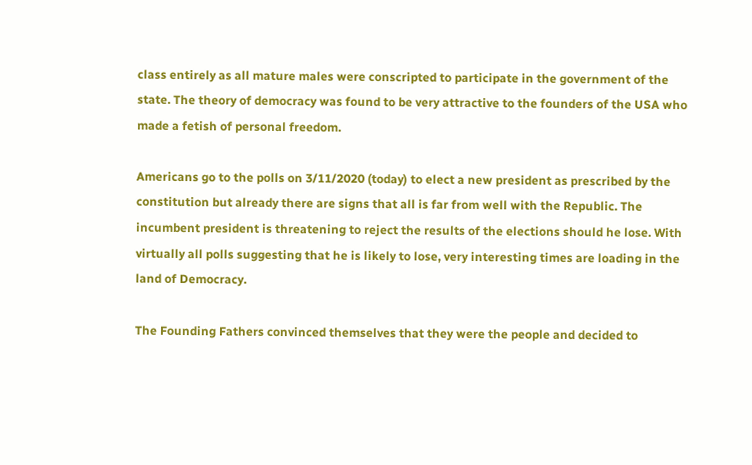class entirely as all mature males were conscripted to participate in the government of the state. The theory of democracy was found to be very attractive to the founders of the USA who made a fetish of personal freedom.

Americans go to the polls on 3/11/2020 (today) to elect a new president as prescribed by the constitution but already there are signs that all is far from well with the Republic. The incumbent president is threatening to reject the results of the elections should he lose. With virtually all polls suggesting that he is likely to lose, very interesting times are loading in the land of Democracy.

The Founding Fathers convinced themselves that they were the people and decided to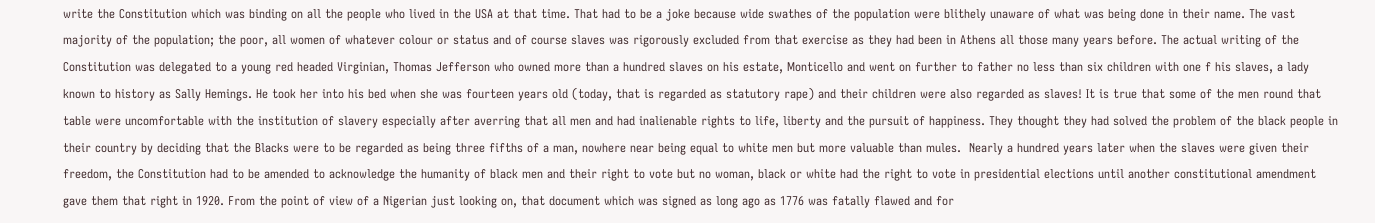write the Constitution which was binding on all the people who lived in the USA at that time. That had to be a joke because wide swathes of the population were blithely unaware of what was being done in their name. The vast majority of the population; the poor, all women of whatever colour or status and of course slaves was rigorously excluded from that exercise as they had been in Athens all those many years before. The actual writing of the Constitution was delegated to a young red headed Virginian, Thomas Jefferson who owned more than a hundred slaves on his estate, Monticello and went on further to father no less than six children with one f his slaves, a lady known to history as Sally Hemings. He took her into his bed when she was fourteen years old (today, that is regarded as statutory rape) and their children were also regarded as slaves! It is true that some of the men round that table were uncomfortable with the institution of slavery especially after averring that all men and had inalienable rights to life, liberty and the pursuit of happiness. They thought they had solved the problem of the black people in their country by deciding that the Blacks were to be regarded as being three fifths of a man, nowhere near being equal to white men but more valuable than mules.  Nearly a hundred years later when the slaves were given their freedom, the Constitution had to be amended to acknowledge the humanity of black men and their right to vote but no woman, black or white had the right to vote in presidential elections until another constitutional amendment gave them that right in 1920. From the point of view of a Nigerian just looking on, that document which was signed as long ago as 1776 was fatally flawed and for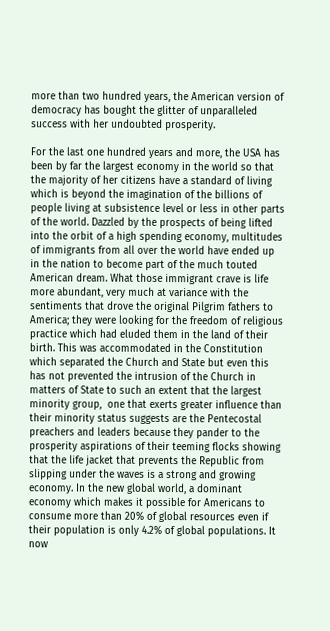more than two hundred years, the American version of democracy has bought the glitter of unparalleled success with her undoubted prosperity.

For the last one hundred years and more, the USA has been by far the largest economy in the world so that the majority of her citizens have a standard of living which is beyond the imagination of the billions of people living at subsistence level or less in other parts of the world. Dazzled by the prospects of being lifted into the orbit of a high spending economy, multitudes of immigrants from all over the world have ended up in the nation to become part of the much touted American dream. What those immigrant crave is life more abundant, very much at variance with the sentiments that drove the original Pilgrim fathers to America; they were looking for the freedom of religious practice which had eluded them in the land of their birth. This was accommodated in the Constitution which separated the Church and State but even this has not prevented the intrusion of the Church in matters of State to such an extent that the largest minority group,  one that exerts greater influence than their minority status suggests are the Pentecostal preachers and leaders because they pander to the prosperity aspirations of their teeming flocks showing that the life jacket that prevents the Republic from slipping under the waves is a strong and growing economy. In the new global world, a dominant economy which makes it possible for Americans to consume more than 20% of global resources even if their population is only 4.2% of global populations. It now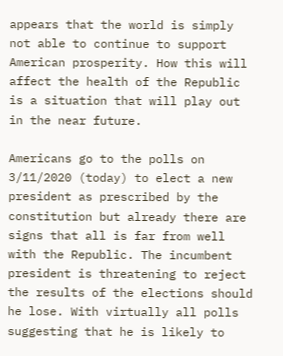appears that the world is simply not able to continue to support American prosperity. How this will affect the health of the Republic is a situation that will play out in the near future.

Americans go to the polls on 3/11/2020 (today) to elect a new president as prescribed by the constitution but already there are signs that all is far from well with the Republic. The incumbent president is threatening to reject the results of the elections should he lose. With virtually all polls suggesting that he is likely to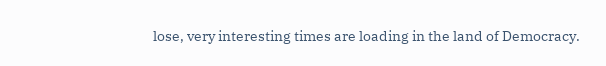lose, very interesting times are loading in the land of Democracy.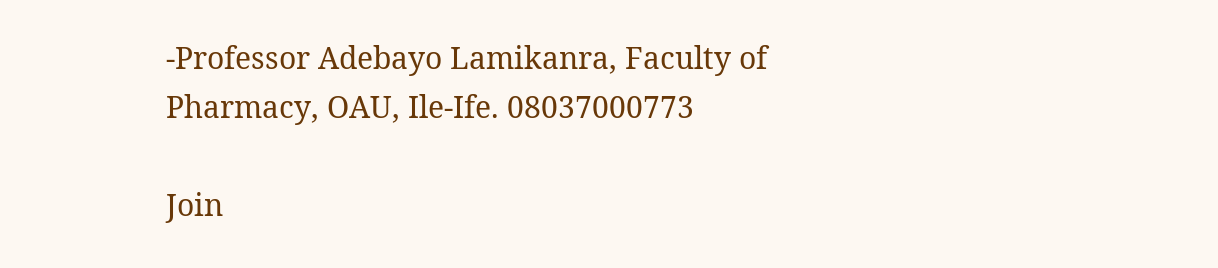-Professor Adebayo Lamikanra, Faculty of Pharmacy, OAU, Ile-Ife. 08037000773

Join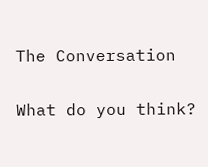The Conversation

What do you think?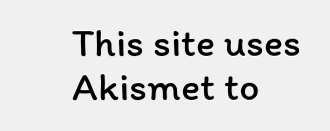This site uses Akismet to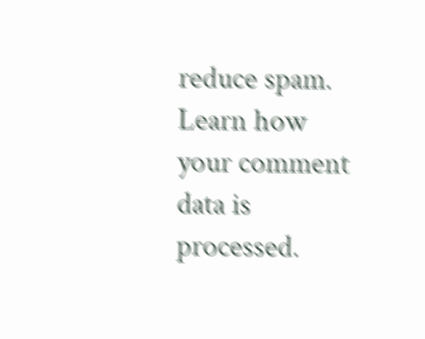reduce spam. Learn how your comment data is processed.